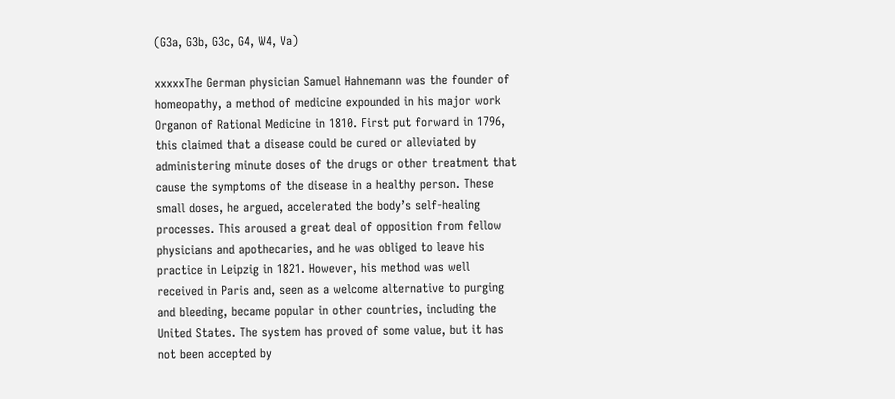(G3a, G3b, G3c, G4, W4, Va)

xxxxxThe German physician Samuel Hahnemann was the founder of homeopathy, a method of medicine expounded in his major work Organon of Rational Medicine in 1810. First put forward in 1796, this claimed that a disease could be cured or alleviated by administering minute doses of the drugs or other treatment that cause the symptoms of the disease in a healthy person. These small doses, he argued, accelerated the body’s self-healing processes. This aroused a great deal of opposition from fellow physicians and apothecaries, and he was obliged to leave his practice in Leipzig in 1821. However, his method was well received in Paris and, seen as a welcome alternative to purging and bleeding, became popular in other countries, including the United States. The system has proved of some value, but it has not been accepted by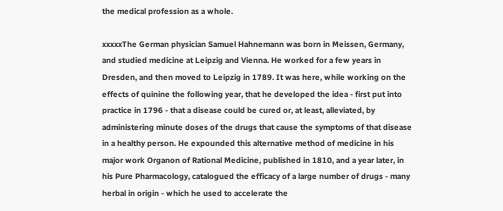the medical profession as a whole.

xxxxxThe German physician Samuel Hahnemann was born in Meissen, Germany, and studied medicine at Leipzig and Vienna. He worked for a few years in Dresden, and then moved to Leipzig in 1789. It was here, while working on the effects of quinine the following year, that he developed the idea - first put into practice in 1796 - that a disease could be cured or, at least, alleviated, by administering minute doses of the drugs that cause the symptoms of that disease in a healthy person. He expounded this alternative method of medicine in his major work Organon of Rational Medicine, published in 1810, and a year later, in his Pure Pharmacology, catalogued the efficacy of a large number of drugs - many herbal in origin - which he used to accelerate the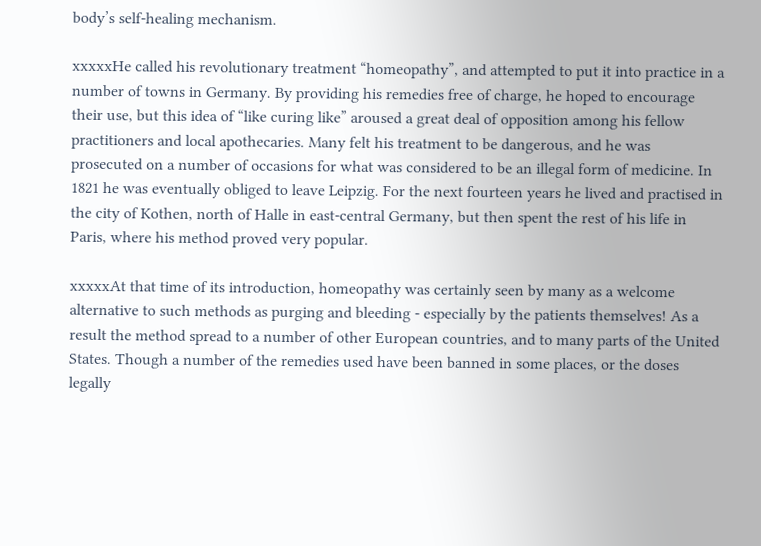body’s self-healing mechanism.

xxxxxHe called his revolutionary treatment “homeopathy”, and attempted to put it into practice in a number of towns in Germany. By providing his remedies free of charge, he hoped to encourage their use, but this idea of “like curing like” aroused a great deal of opposition among his fellow practitioners and local apothecaries. Many felt his treatment to be dangerous, and he was prosecuted on a number of occasions for what was considered to be an illegal form of medicine. In 1821 he was eventually obliged to leave Leipzig. For the next fourteen years he lived and practised in the city of Kothen, north of Halle in east-central Germany, but then spent the rest of his life in Paris, where his method proved very popular.

xxxxxAt that time of its introduction, homeopathy was certainly seen by many as a welcome alternative to such methods as purging and bleeding - especially by the patients themselves! As a result the method spread to a number of other European countries, and to many parts of the United States. Though a number of the remedies used have been banned in some places, or the doses legally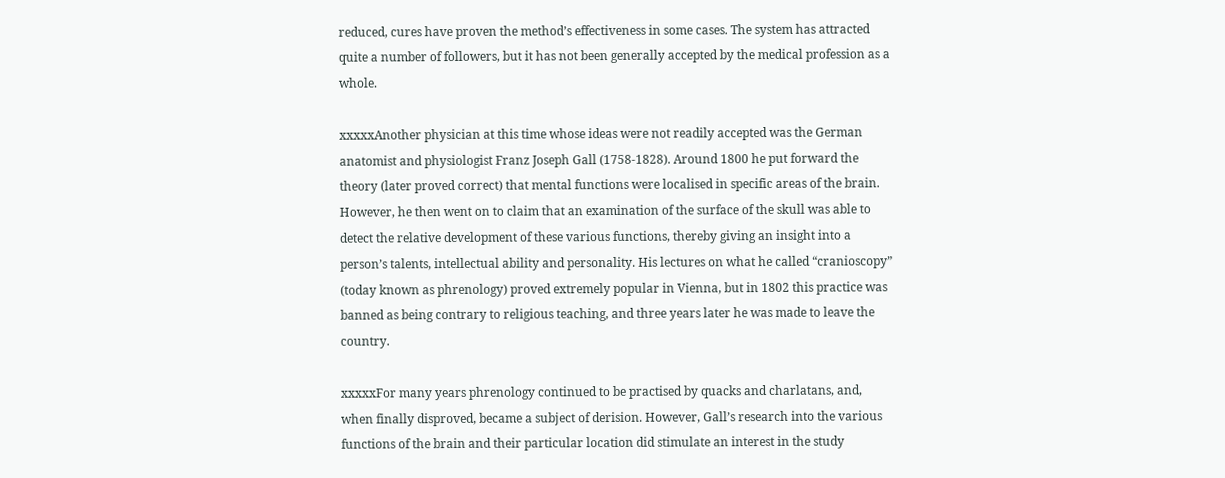reduced, cures have proven the method’s effectiveness in some cases. The system has attracted quite a number of followers, but it has not been generally accepted by the medical profession as a whole.

xxxxxAnother physician at this time whose ideas were not readily accepted was the German anatomist and physiologist Franz Joseph Gall (1758-1828). Around 1800 he put forward the theory (later proved correct) that mental functions were localised in specific areas of the brain. However, he then went on to claim that an examination of the surface of the skull was able to detect the relative development of these various functions, thereby giving an insight into a person’s talents, intellectual ability and personality. His lectures on what he called “cranioscopy” (today known as phrenology) proved extremely popular in Vienna, but in 1802 this practice was banned as being contrary to religious teaching, and three years later he was made to leave the country.

xxxxxFor many years phrenology continued to be practised by quacks and charlatans, and, when finally disproved, became a subject of derision. However, Gall’s research into the various functions of the brain and their particular location did stimulate an interest in the study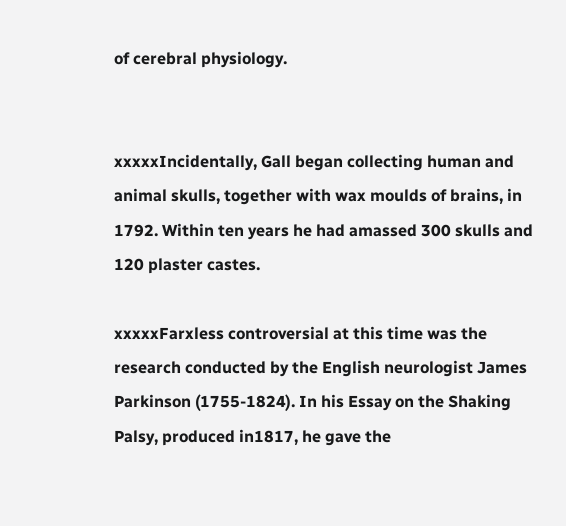of cerebral physiology.


xxxxxIncidentally, Gall began collecting human and animal skulls, together with wax moulds of brains, in 1792. Within ten years he had amassed 300 skulls and 120 plaster castes.

xxxxxFarxless controversial at this time was the research conducted by the English neurologist James Parkinson (1755-1824). In his Essay on the Shaking Palsy, produced in1817, he gave the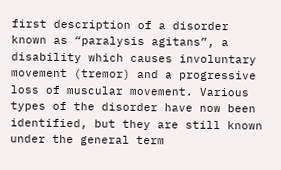first description of a disorder known as “paralysis agitans”, a disability which causes involuntary movement (tremor) and a progressive loss of muscular movement. Various types of the disorder have now been identified, but they are still known under the general term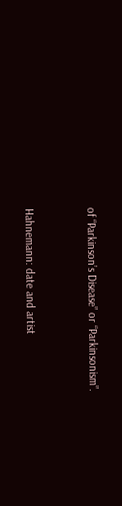of “Parkinson’s Disease” or “Parkinsonism”.


Hahnemann: date and artist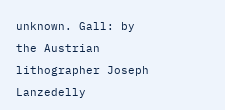unknown. Gall: by the Austrian lithographer Joseph Lanzedelly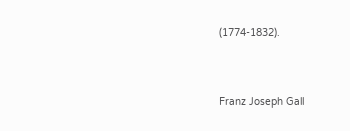(1774-1832).


Franz Joseph Gall